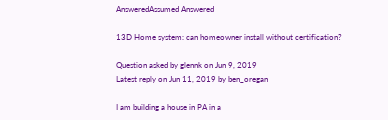AnsweredAssumed Answered

13D Home system: can homeowner install without certification?

Question asked by glennk on Jun 9, 2019
Latest reply on Jun 11, 2019 by ben_oregan

I am building a house in PA in a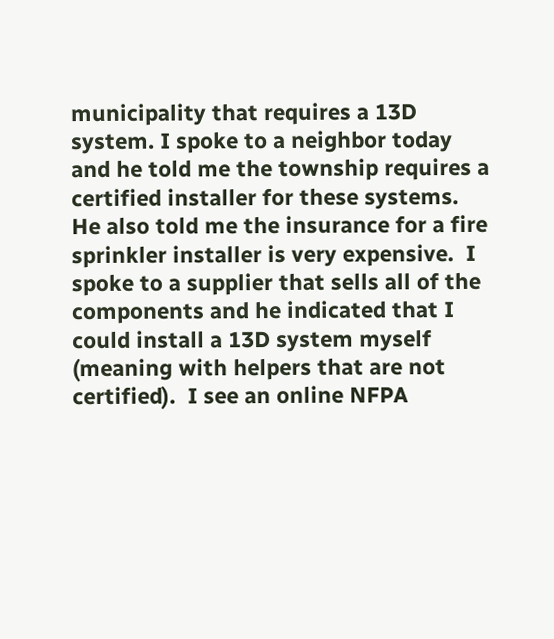municipality that requires a 13D system. I spoke to a neighbor today and he told me the township requires a certified installer for these systems.  He also told me the insurance for a fire sprinkler installer is very expensive.  I spoke to a supplier that sells all of the components and he indicated that I could install a 13D system myself (meaning with helpers that are not certified).  I see an online NFPA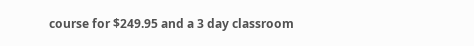course for $249.95 and a 3 day classroom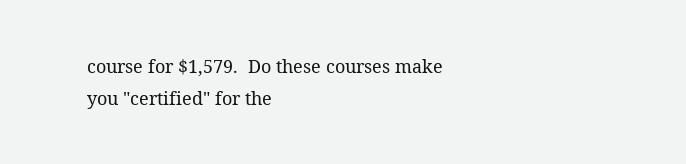course for $1,579.  Do these courses make you "certified" for the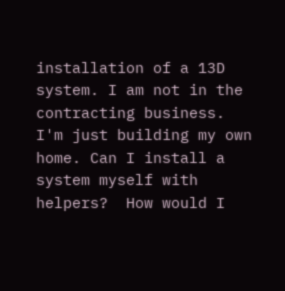installation of a 13D system. I am not in the contracting business. I'm just building my own home. Can I install a system myself with helpers?  How would I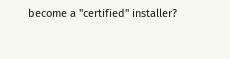become a "certified" installer?